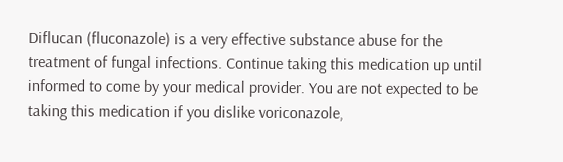Diflucan (fluconazole) is a very effective substance abuse for the treatment of fungal infections. Continue taking this medication up until informed to come by your medical provider. You are not expected to be taking this medication if you dislike voriconazole,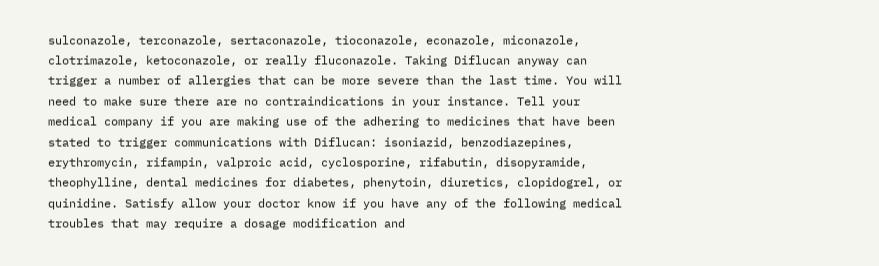sulconazole, terconazole, sertaconazole, tioconazole, econazole, miconazole, clotrimazole, ketoconazole, or really fluconazole. Taking Diflucan anyway can trigger a number of allergies that can be more severe than the last time. You will need to make sure there are no contraindications in your instance. Tell your medical company if you are making use of the adhering to medicines that have been stated to trigger communications with Diflucan: isoniazid, benzodiazepines, erythromycin, rifampin, valproic acid, cyclosporine, rifabutin, disopyramide, theophylline, dental medicines for diabetes, phenytoin, diuretics, clopidogrel, or quinidine. Satisfy allow your doctor know if you have any of the following medical troubles that may require a dosage modification and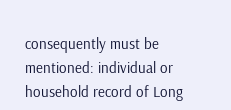consequently must be mentioned: individual or household record of Long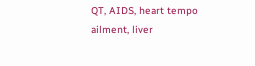QT, AIDS, heart tempo ailment, liver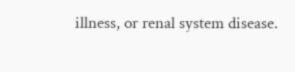illness, or renal system disease.